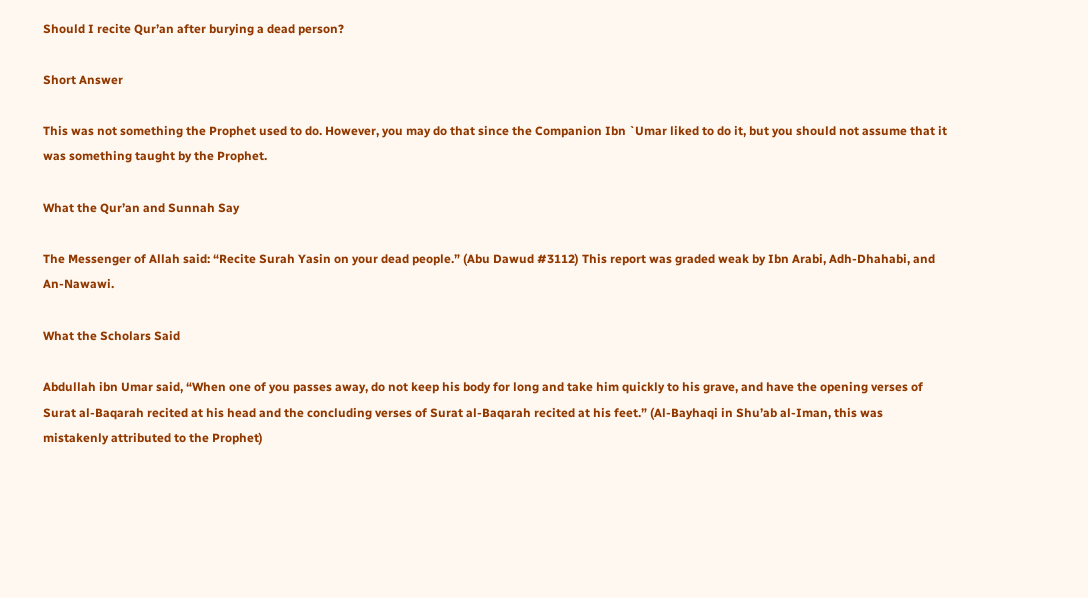Should I recite Qur’an after burying a dead person?

Short Answer

This was not something the Prophet used to do. However, you may do that since the Companion Ibn `Umar liked to do it, but you should not assume that it was something taught by the Prophet.

What the Qur’an and Sunnah Say

The Messenger of Allah said: “Recite Surah Yasin on your dead people.” (Abu Dawud #3112) This report was graded weak by Ibn Arabi, Adh-Dhahabi, and An-Nawawi.

What the Scholars Said

Abdullah ibn Umar said, “When one of you passes away, do not keep his body for long and take him quickly to his grave, and have the opening verses of Surat al-Baqarah recited at his head and the concluding verses of Surat al-Baqarah recited at his feet.” (Al-Bayhaqi in Shu’ab al-Iman, this was mistakenly attributed to the Prophet)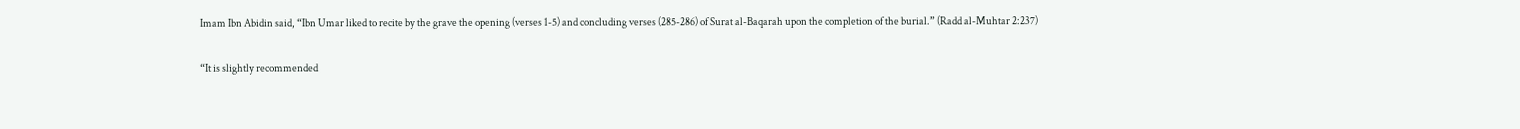Imam Ibn Abidin said, “Ibn Umar liked to recite by the grave the opening (verses 1-5) and concluding verses (285-286) of Surat al-Baqarah upon the completion of the burial.” (Radd al-Muhtar 2:237)

“It is slightly recommended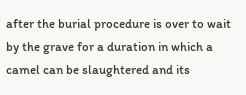after the burial procedure is over to wait by the grave for a duration in which a camel can be slaughtered and its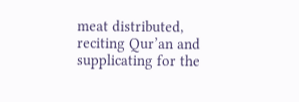meat distributed, reciting Qur’an and supplicating for the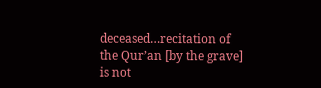deceased…recitation of the Qur’an [by the grave] is not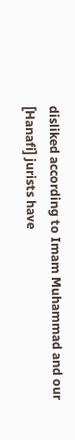disliked according to Imam Muhammad and our [Hanafi] jurists have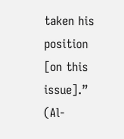taken his position [on this issue].” (Al-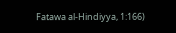Fatawa al-Hindiyya, 1:166)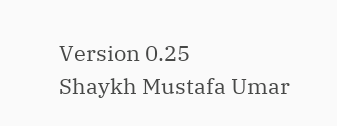Version 0.25
Shaykh Mustafa Umar